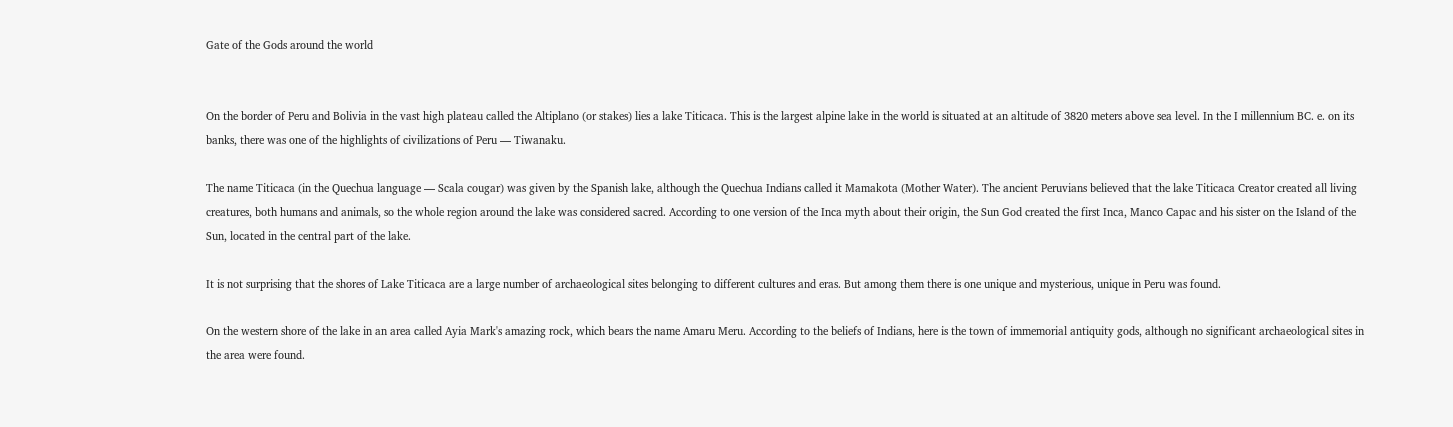Gate of the Gods around the world


On the border of Peru and Bolivia in the vast high plateau called the Altiplano (or stakes) lies a lake Titicaca. This is the largest alpine lake in the world is situated at an altitude of 3820 meters above sea level. In the I millennium BC. e. on its banks, there was one of the highlights of civilizations of Peru — Tiwanaku.

The name Titicaca (in the Quechua language — Scala cougar) was given by the Spanish lake, although the Quechua Indians called it Mamakota (Mother Water). The ancient Peruvians believed that the lake Titicaca Creator created all living creatures, both humans and animals, so the whole region around the lake was considered sacred. According to one version of the Inca myth about their origin, the Sun God created the first Inca, Manco Capac and his sister on the Island of the Sun, located in the central part of the lake.

It is not surprising that the shores of Lake Titicaca are a large number of archaeological sites belonging to different cultures and eras. But among them there is one unique and mysterious, unique in Peru was found.

On the western shore of the lake in an area called Ayia Mark's amazing rock, which bears the name Amaru Meru. According to the beliefs of Indians, here is the town of immemorial antiquity gods, although no significant archaeological sites in the area were found.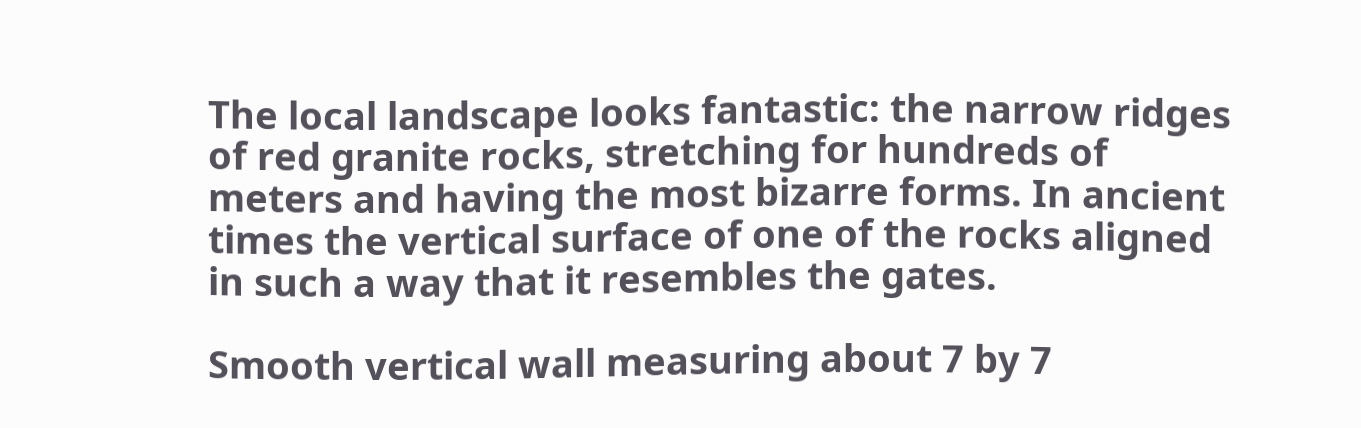The local landscape looks fantastic: the narrow ridges of red granite rocks, stretching for hundreds of meters and having the most bizarre forms. In ancient times the vertical surface of one of the rocks aligned in such a way that it resembles the gates.

Smooth vertical wall measuring about 7 by 7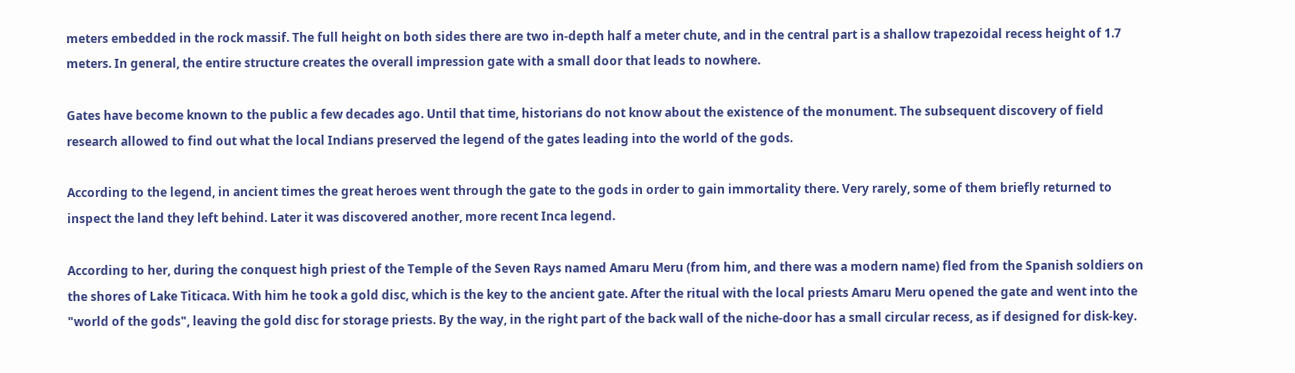meters embedded in the rock massif. The full height on both sides there are two in-depth half a meter chute, and in the central part is a shallow trapezoidal recess height of 1.7 meters. In general, the entire structure creates the overall impression gate with a small door that leads to nowhere.

Gates have become known to the public a few decades ago. Until that time, historians do not know about the existence of the monument. The subsequent discovery of field research allowed to find out what the local Indians preserved the legend of the gates leading into the world of the gods.

According to the legend, in ancient times the great heroes went through the gate to the gods in order to gain immortality there. Very rarely, some of them briefly returned to inspect the land they left behind. Later it was discovered another, more recent Inca legend.

According to her, during the conquest high priest of the Temple of the Seven Rays named Amaru Meru (from him, and there was a modern name) fled from the Spanish soldiers on the shores of Lake Titicaca. With him he took a gold disc, which is the key to the ancient gate. After the ritual with the local priests Amaru Meru opened the gate and went into the "world of the gods", leaving the gold disc for storage priests. By the way, in the right part of the back wall of the niche-door has a small circular recess, as if designed for disk-key.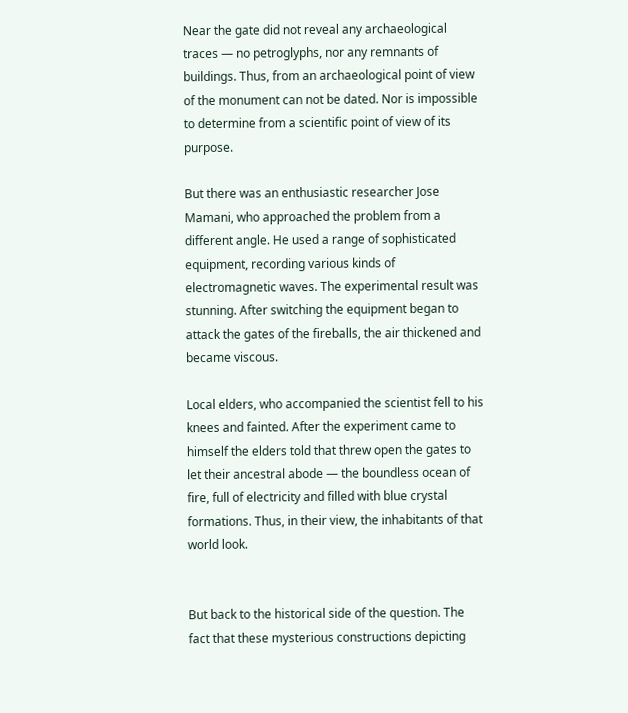Near the gate did not reveal any archaeological traces — no petroglyphs, nor any remnants of buildings. Thus, from an archaeological point of view of the monument can not be dated. Nor is impossible to determine from a scientific point of view of its purpose.

But there was an enthusiastic researcher Jose Mamani, who approached the problem from a different angle. He used a range of sophisticated equipment, recording various kinds of electromagnetic waves. The experimental result was stunning. After switching the equipment began to attack the gates of the fireballs, the air thickened and became viscous.

Local elders, who accompanied the scientist fell to his knees and fainted. After the experiment came to himself the elders told that threw open the gates to let their ancestral abode — the boundless ocean of fire, full of electricity and filled with blue crystal formations. Thus, in their view, the inhabitants of that world look.


But back to the historical side of the question. The fact that these mysterious constructions depicting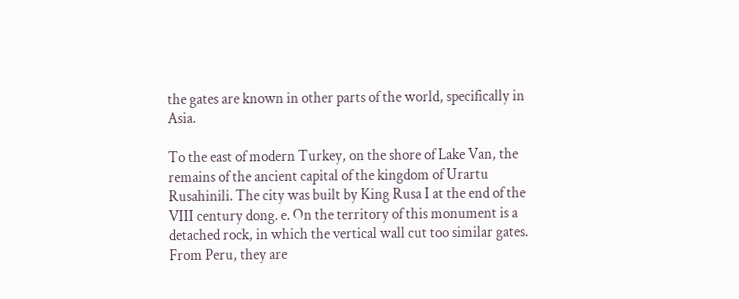the gates are known in other parts of the world, specifically in Asia.

To the east of modern Turkey, on the shore of Lake Van, the remains of the ancient capital of the kingdom of Urartu Rusahinili. The city was built by King Rusa I at the end of the VIII century dong. e. On the territory of this monument is a detached rock, in which the vertical wall cut too similar gates. From Peru, they are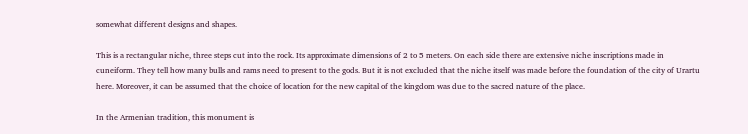somewhat different designs and shapes.

This is a rectangular niche, three steps cut into the rock. Its approximate dimensions of 2 to 5 meters. On each side there are extensive niche inscriptions made in cuneiform. They tell how many bulls and rams need to present to the gods. But it is not excluded that the niche itself was made before the foundation of the city of Urartu here. Moreover, it can be assumed that the choice of location for the new capital of the kingdom was due to the sacred nature of the place.

In the Armenian tradition, this monument is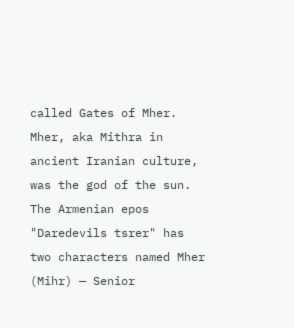called Gates of Mher. Mher, aka Mithra in ancient Iranian culture, was the god of the sun. The Armenian epos "Daredevils tsrer" has two characters named Mher (Mihr) — Senior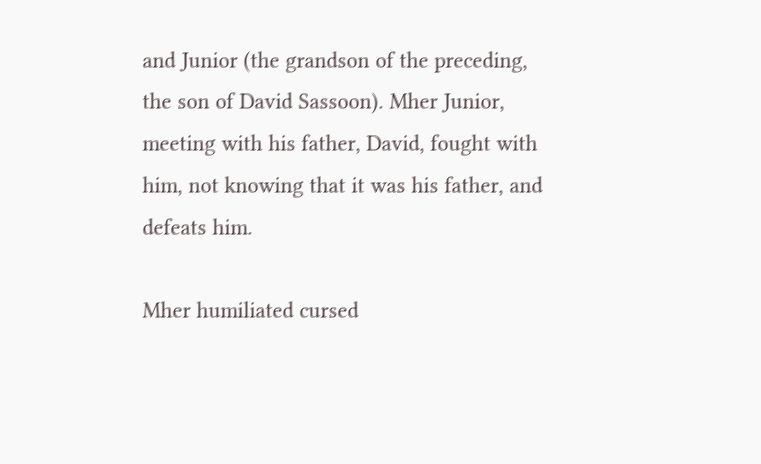and Junior (the grandson of the preceding, the son of David Sassoon). Mher Junior, meeting with his father, David, fought with him, not knowing that it was his father, and defeats him.

Mher humiliated cursed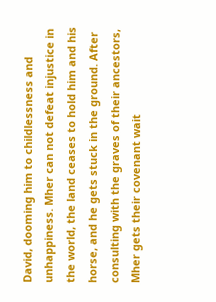David, dooming him to childlessness and unhappiness. Mher can not defeat injustice in the world, the land ceases to hold him and his horse, and he gets stuck in the ground. After consulting with the graves of their ancestors, Mher gets their covenant wait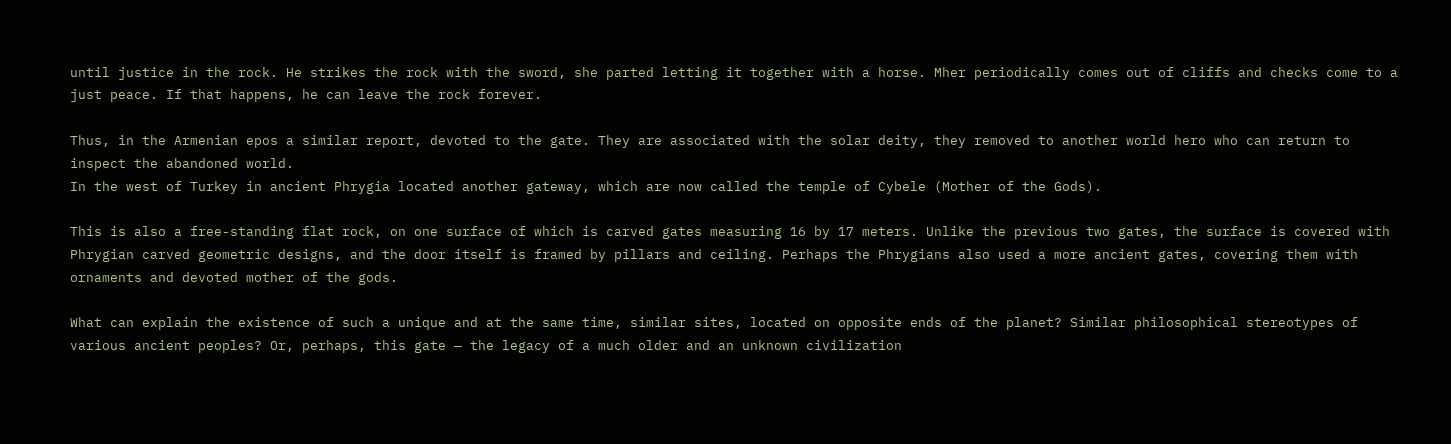until justice in the rock. He strikes the rock with the sword, she parted letting it together with a horse. Mher periodically comes out of cliffs and checks come to a just peace. If that happens, he can leave the rock forever.

Thus, in the Armenian epos a similar report, devoted to the gate. They are associated with the solar deity, they removed to another world hero who can return to inspect the abandoned world.
In the west of Turkey in ancient Phrygia located another gateway, which are now called the temple of Cybele (Mother of the Gods).

This is also a free-standing flat rock, on one surface of which is carved gates measuring 16 by 17 meters. Unlike the previous two gates, the surface is covered with Phrygian carved geometric designs, and the door itself is framed by pillars and ceiling. Perhaps the Phrygians also used a more ancient gates, covering them with ornaments and devoted mother of the gods.

What can explain the existence of such a unique and at the same time, similar sites, located on opposite ends of the planet? Similar philosophical stereotypes of various ancient peoples? Or, perhaps, this gate — the legacy of a much older and an unknown civilization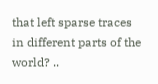that left sparse traces in different parts of the world? ..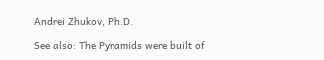Andrei Zhukov, Ph.D.

See also: The Pyramids were built of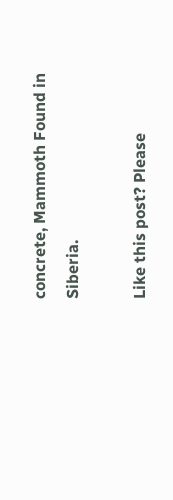concrete, Mammoth Found in Siberia.

Like this post? Please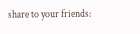share to your friends: